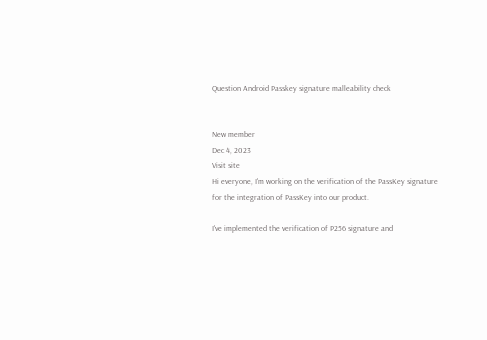Question Android Passkey signature malleability check


New member
Dec 4, 2023
Visit site
Hi everyone, I'm working on the verification of the PassKey signature for the integration of PassKey into our product.

I've implemented the verification of P256 signature and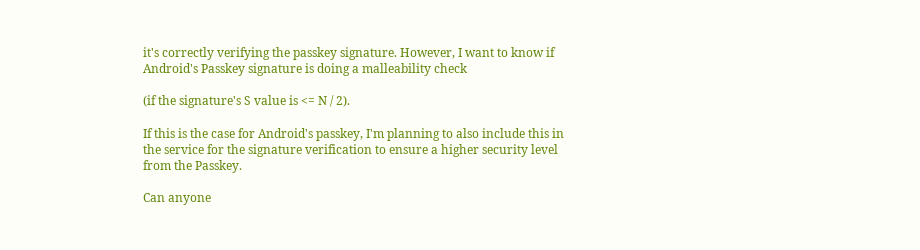it's correctly verifying the passkey signature. However, I want to know if Android's Passkey signature is doing a malleability check

(if the signature's S value is <= N / 2).

If this is the case for Android's passkey, I'm planning to also include this in the service for the signature verification to ensure a higher security level from the Passkey.

Can anyone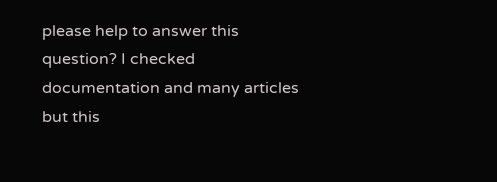please help to answer this question? I checked documentation and many articles but this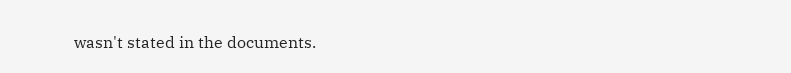wasn't stated in the documents.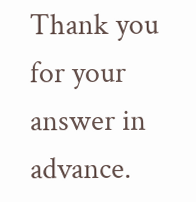Thank you for your answer in advance.